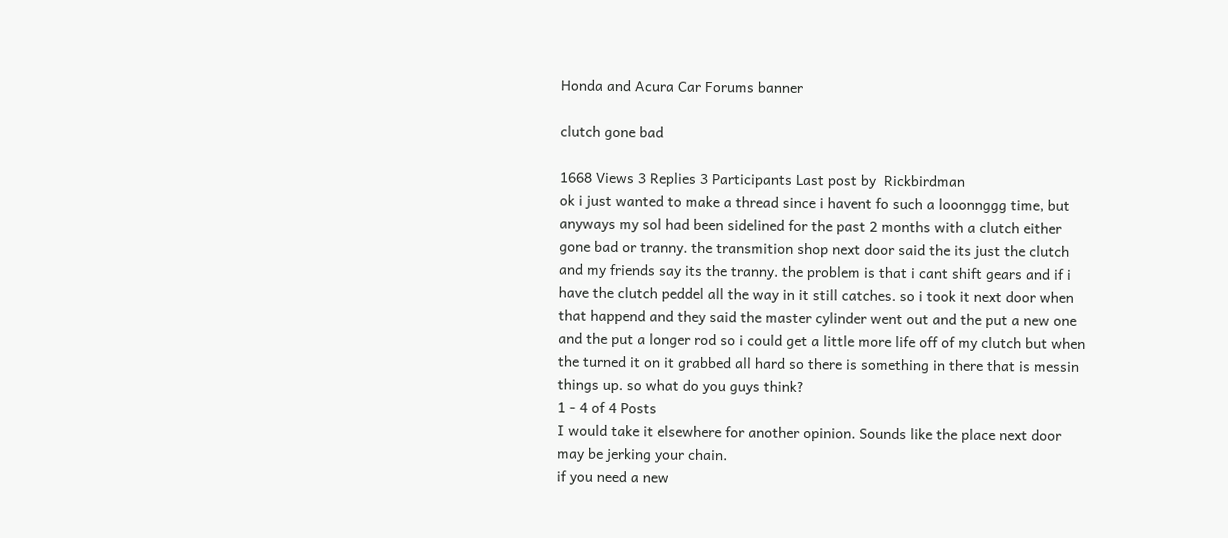Honda and Acura Car Forums banner

clutch gone bad

1668 Views 3 Replies 3 Participants Last post by  Rickbirdman
ok i just wanted to make a thread since i havent fo such a looonnggg time, but anyways my sol had been sidelined for the past 2 months with a clutch either gone bad or tranny. the transmition shop next door said the its just the clutch and my friends say its the tranny. the problem is that i cant shift gears and if i have the clutch peddel all the way in it still catches. so i took it next door when that happend and they said the master cylinder went out and the put a new one and the put a longer rod so i could get a little more life off of my clutch but when the turned it on it grabbed all hard so there is something in there that is messin things up. so what do you guys think?
1 - 4 of 4 Posts
I would take it elsewhere for another opinion. Sounds like the place next door may be jerking your chain.
if you need a new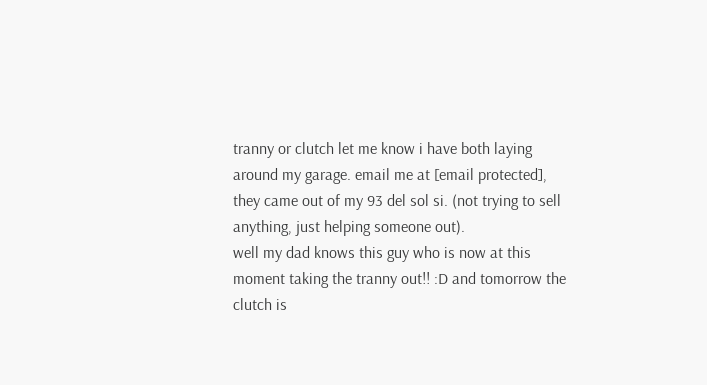tranny or clutch let me know i have both laying around my garage. email me at [email protected], they came out of my 93 del sol si. (not trying to sell anything, just helping someone out).
well my dad knows this guy who is now at this moment taking the tranny out!! :D and tomorrow the clutch is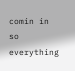comin in so everything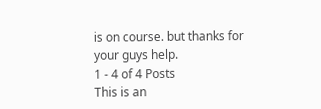is on course. but thanks for your guys help.
1 - 4 of 4 Posts
This is an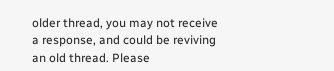older thread, you may not receive a response, and could be reviving an old thread. Please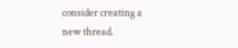consider creating a new thread.